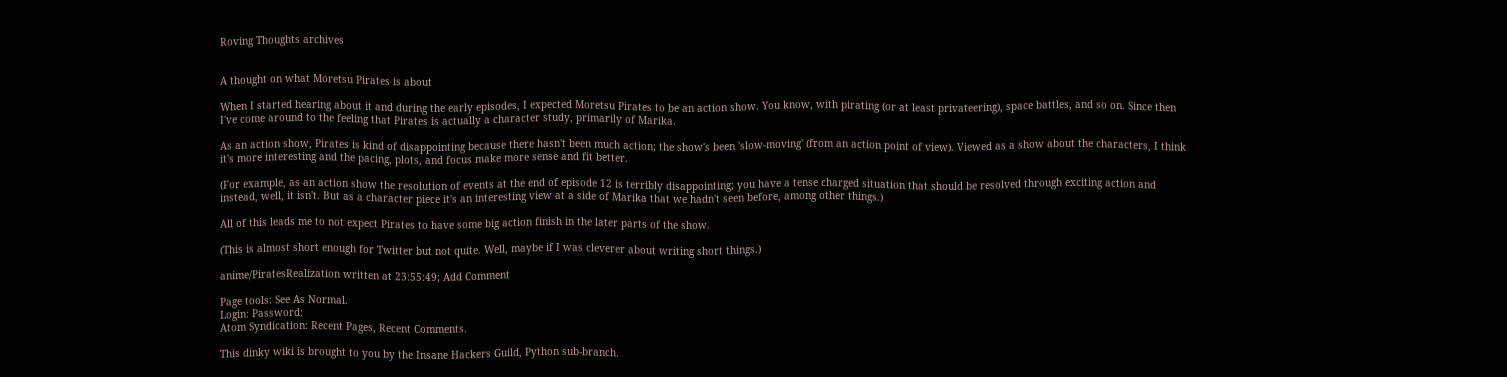Roving Thoughts archives


A thought on what Moretsu Pirates is about

When I started hearing about it and during the early episodes, I expected Moretsu Pirates to be an action show. You know, with pirating (or at least privateering), space battles, and so on. Since then I've come around to the feeling that Pirates is actually a character study, primarily of Marika.

As an action show, Pirates is kind of disappointing because there hasn't been much action; the show's been 'slow-moving' (from an action point of view). Viewed as a show about the characters, I think it's more interesting and the pacing, plots, and focus make more sense and fit better.

(For example, as an action show the resolution of events at the end of episode 12 is terribly disappointing; you have a tense charged situation that should be resolved through exciting action and instead, well, it isn't. But as a character piece it's an interesting view at a side of Marika that we hadn't seen before, among other things.)

All of this leads me to not expect Pirates to have some big action finish in the later parts of the show.

(This is almost short enough for Twitter but not quite. Well, maybe if I was cleverer about writing short things.)

anime/PiratesRealization written at 23:55:49; Add Comment

Page tools: See As Normal.
Login: Password:
Atom Syndication: Recent Pages, Recent Comments.

This dinky wiki is brought to you by the Insane Hackers Guild, Python sub-branch.